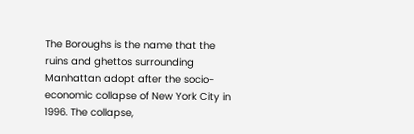The Boroughs is the name that the ruins and ghettos surrounding Manhattan adopt after the socio-economic collapse of New York City in 1996. The collapse,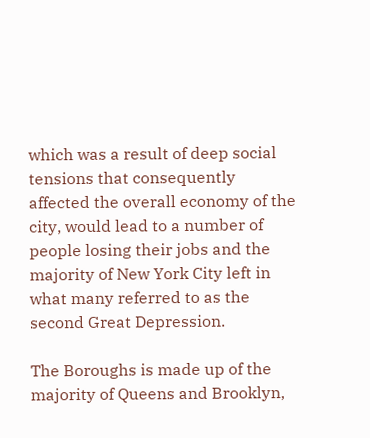which was a result of deep social tensions that consequently affected the overall economy of the city, would lead to a number of people losing their jobs and the majority of New York City left in what many referred to as the second Great Depression.

The Boroughs is made up of the majority of Queens and Brooklyn,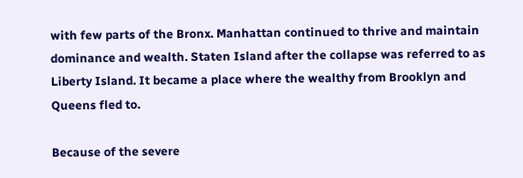with few parts of the Bronx. Manhattan continued to thrive and maintain dominance and wealth. Staten Island after the collapse was referred to as Liberty Island. It became a place where the wealthy from Brooklyn and Queens fled to.

Because of the severe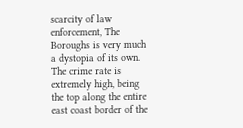scarcity of law enforcement, The Boroughs is very much a dystopia of its own. The crime rate is extremely high, being the top along the entire east coast border of the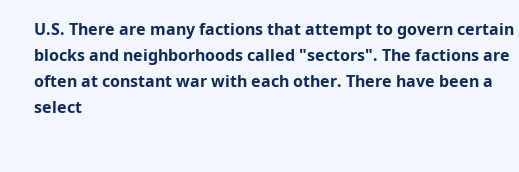U.S. There are many factions that attempt to govern certain blocks and neighborhoods called "sectors". The factions are often at constant war with each other. There have been a select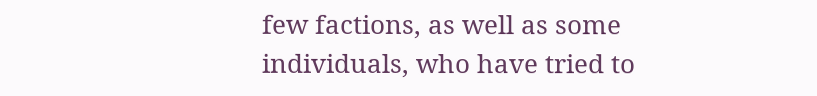few factions, as well as some individuals, who have tried to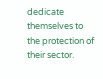dedicate themselves to the protection of their sector.